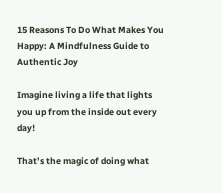15 Reasons To Do What Makes You Happy: A Mindfulness Guide to Authentic Joy

Imagine living a life that lights you up from the inside out every day!

That’s the magic of doing what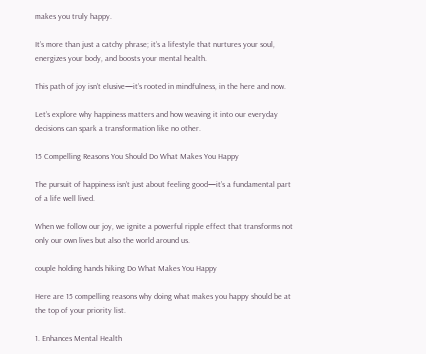makes you truly happy.

It’s more than just a catchy phrase; it’s a lifestyle that nurtures your soul, energizes your body, and boosts your mental health.

This path of joy isn’t elusive—it’s rooted in mindfulness, in the here and now.

Let’s explore why happiness matters and how weaving it into our everyday decisions can spark a transformation like no other.

15 Compelling Reasons You Should Do What Makes You Happy

The pursuit of happiness isn’t just about feeling good—it’s a fundamental part of a life well lived.

When we follow our joy, we ignite a powerful ripple effect that transforms not only our own lives but also the world around us.

couple holding hands hiking Do What Makes You Happy

Here are 15 compelling reasons why doing what makes you happy should be at the top of your priority list.

1. Enhances Mental Health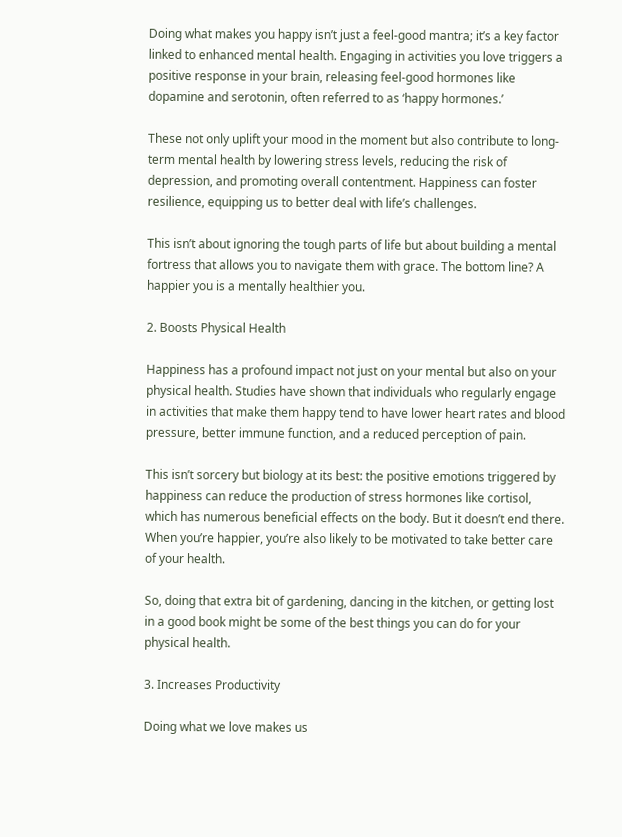Doing what makes you happy isn’t just a feel-good mantra; it’s a key factor linked to enhanced mental health. Engaging in activities you love triggers a positive response in your brain, releasing feel-good hormones like dopamine and serotonin, often referred to as ‘happy hormones.’

These not only uplift your mood in the moment but also contribute to long-term mental health by lowering stress levels, reducing the risk of depression, and promoting overall contentment. Happiness can foster resilience, equipping us to better deal with life’s challenges.

This isn’t about ignoring the tough parts of life but about building a mental fortress that allows you to navigate them with grace. The bottom line? A happier you is a mentally healthier you.

2. Boosts Physical Health

Happiness has a profound impact not just on your mental but also on your physical health. Studies have shown that individuals who regularly engage in activities that make them happy tend to have lower heart rates and blood pressure, better immune function, and a reduced perception of pain.

This isn’t sorcery but biology at its best: the positive emotions triggered by happiness can reduce the production of stress hormones like cortisol, which has numerous beneficial effects on the body. But it doesn’t end there. When you’re happier, you’re also likely to be motivated to take better care of your health.

So, doing that extra bit of gardening, dancing in the kitchen, or getting lost in a good book might be some of the best things you can do for your physical health.

3. Increases Productivity

Doing what we love makes us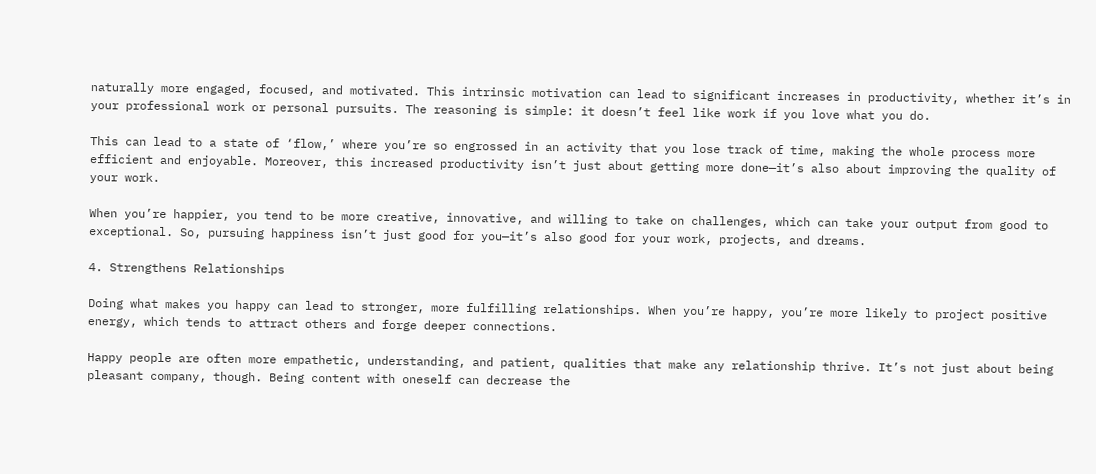naturally more engaged, focused, and motivated. This intrinsic motivation can lead to significant increases in productivity, whether it’s in your professional work or personal pursuits. The reasoning is simple: it doesn’t feel like work if you love what you do.

This can lead to a state of ‘flow,’ where you’re so engrossed in an activity that you lose track of time, making the whole process more efficient and enjoyable. Moreover, this increased productivity isn’t just about getting more done—it’s also about improving the quality of your work.

When you’re happier, you tend to be more creative, innovative, and willing to take on challenges, which can take your output from good to exceptional. So, pursuing happiness isn’t just good for you—it’s also good for your work, projects, and dreams.

4. Strengthens Relationships

Doing what makes you happy can lead to stronger, more fulfilling relationships. When you’re happy, you’re more likely to project positive energy, which tends to attract others and forge deeper connections.

Happy people are often more empathetic, understanding, and patient, qualities that make any relationship thrive. It’s not just about being pleasant company, though. Being content with oneself can decrease the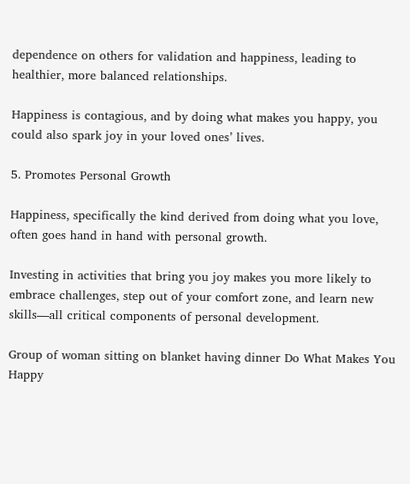dependence on others for validation and happiness, leading to healthier, more balanced relationships.

Happiness is contagious, and by doing what makes you happy, you could also spark joy in your loved ones’ lives.

5. Promotes Personal Growth

Happiness, specifically the kind derived from doing what you love, often goes hand in hand with personal growth.

Investing in activities that bring you joy makes you more likely to embrace challenges, step out of your comfort zone, and learn new skills—all critical components of personal development.

Group of woman sitting on blanket having dinner Do What Makes You Happy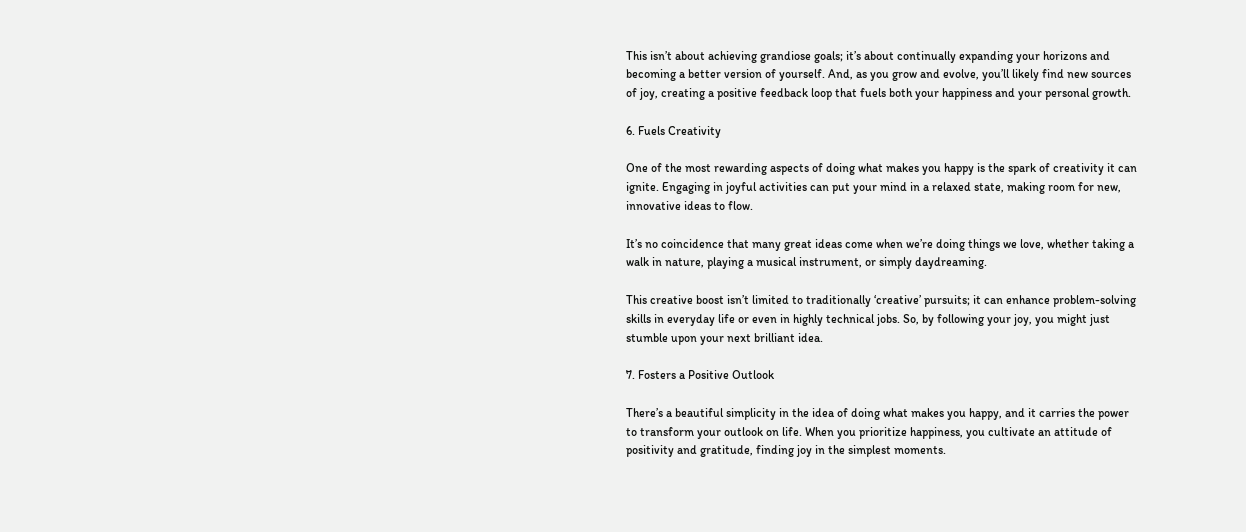This isn’t about achieving grandiose goals; it’s about continually expanding your horizons and becoming a better version of yourself. And, as you grow and evolve, you’ll likely find new sources of joy, creating a positive feedback loop that fuels both your happiness and your personal growth.

6. Fuels Creativity

One of the most rewarding aspects of doing what makes you happy is the spark of creativity it can ignite. Engaging in joyful activities can put your mind in a relaxed state, making room for new, innovative ideas to flow.

It’s no coincidence that many great ideas come when we’re doing things we love, whether taking a walk in nature, playing a musical instrument, or simply daydreaming.

This creative boost isn’t limited to traditionally ‘creative’ pursuits; it can enhance problem-solving skills in everyday life or even in highly technical jobs. So, by following your joy, you might just stumble upon your next brilliant idea.

7. Fosters a Positive Outlook

There’s a beautiful simplicity in the idea of doing what makes you happy, and it carries the power to transform your outlook on life. When you prioritize happiness, you cultivate an attitude of positivity and gratitude, finding joy in the simplest moments.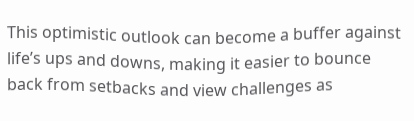This optimistic outlook can become a buffer against life’s ups and downs, making it easier to bounce back from setbacks and view challenges as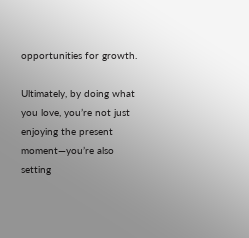opportunities for growth.

Ultimately, by doing what you love, you’re not just enjoying the present moment—you’re also setting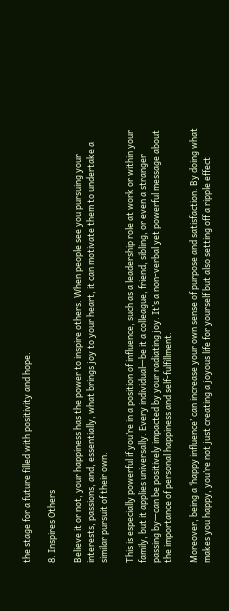the stage for a future filled with positivity and hope.

8. Inspires Others

Believe it or not, your happiness has the power to inspire others. When people see you pursuing your interests, passions, and, essentially, what brings joy to your heart, it can motivate them to undertake a similar pursuit of their own.

This is especially powerful if you’re in a position of influence, such as a leadership role at work or within your family, but it applies universally. Every individual—be it a colleague, friend, sibling, or even a stranger passing by—can be positively impacted by your radiating joy. It’s a non-verbal yet powerful message about the importance of personal happiness and self-fulfillment.

Moreover, being a ‘happy influence’ can increase your own sense of purpose and satisfaction. By doing what makes you happy, you’re not just creating a joyous life for yourself but also setting off a ripple effect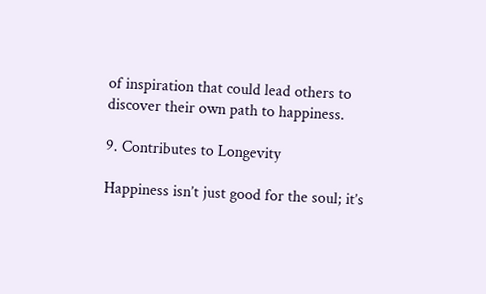of inspiration that could lead others to discover their own path to happiness.

9. Contributes to Longevity

Happiness isn’t just good for the soul; it’s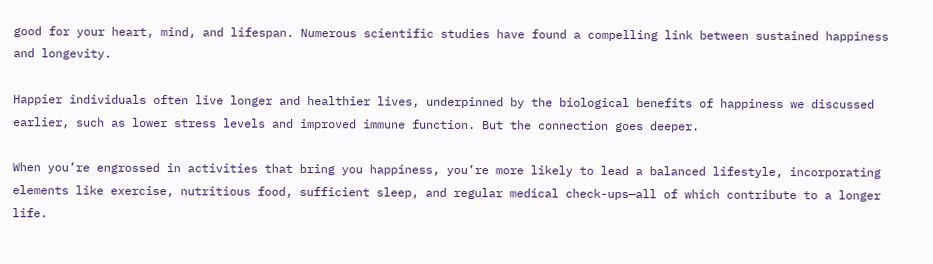good for your heart, mind, and lifespan. Numerous scientific studies have found a compelling link between sustained happiness and longevity.

Happier individuals often live longer and healthier lives, underpinned by the biological benefits of happiness we discussed earlier, such as lower stress levels and improved immune function. But the connection goes deeper.

When you’re engrossed in activities that bring you happiness, you’re more likely to lead a balanced lifestyle, incorporating elements like exercise, nutritious food, sufficient sleep, and regular medical check-ups—all of which contribute to a longer life.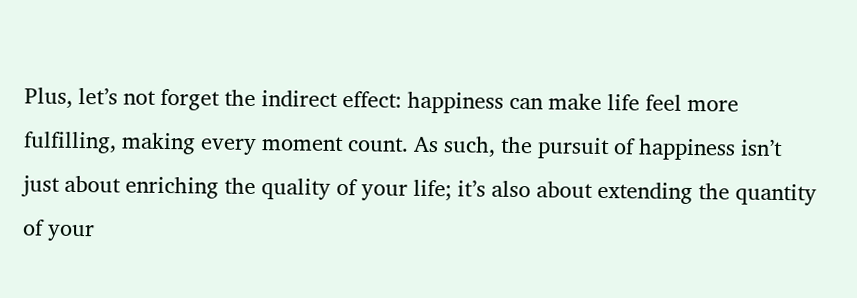Plus, let’s not forget the indirect effect: happiness can make life feel more fulfilling, making every moment count. As such, the pursuit of happiness isn’t just about enriching the quality of your life; it’s also about extending the quantity of your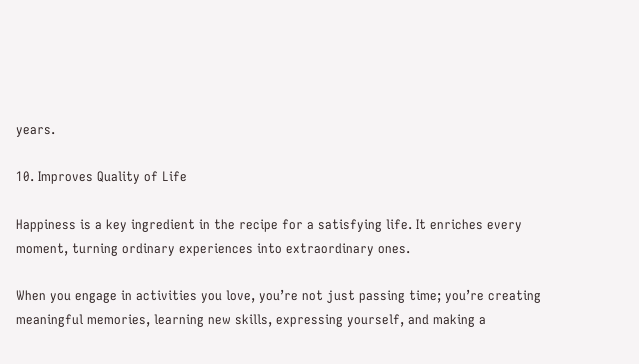years.

10. Improves Quality of Life

Happiness is a key ingredient in the recipe for a satisfying life. It enriches every moment, turning ordinary experiences into extraordinary ones.

When you engage in activities you love, you’re not just passing time; you’re creating meaningful memories, learning new skills, expressing yourself, and making a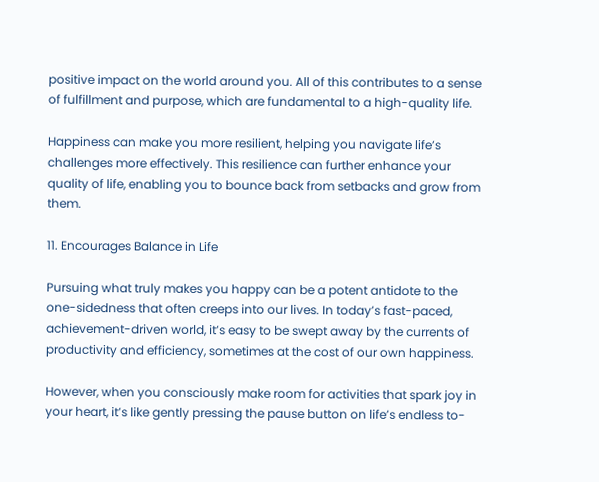positive impact on the world around you. All of this contributes to a sense of fulfillment and purpose, which are fundamental to a high-quality life.

Happiness can make you more resilient, helping you navigate life’s challenges more effectively. This resilience can further enhance your quality of life, enabling you to bounce back from setbacks and grow from them.

11. Encourages Balance in Life

Pursuing what truly makes you happy can be a potent antidote to the one-sidedness that often creeps into our lives. In today’s fast-paced, achievement-driven world, it’s easy to be swept away by the currents of productivity and efficiency, sometimes at the cost of our own happiness.

However, when you consciously make room for activities that spark joy in your heart, it’s like gently pressing the pause button on life’s endless to-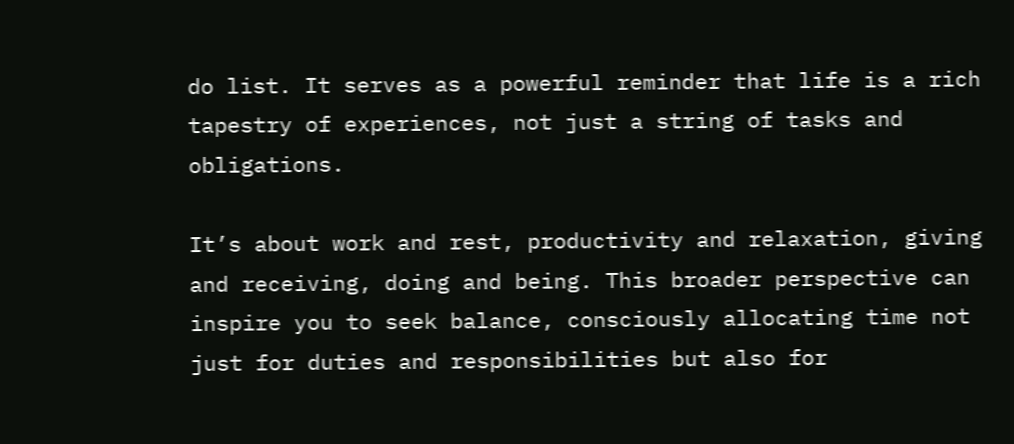do list. It serves as a powerful reminder that life is a rich tapestry of experiences, not just a string of tasks and obligations.

It’s about work and rest, productivity and relaxation, giving and receiving, doing and being. This broader perspective can inspire you to seek balance, consciously allocating time not just for duties and responsibilities but also for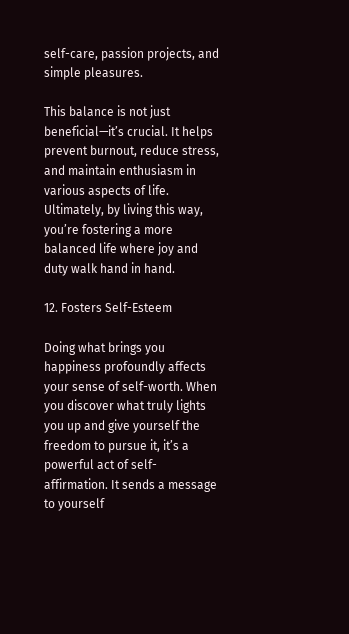self-care, passion projects, and simple pleasures.

This balance is not just beneficial—it’s crucial. It helps prevent burnout, reduce stress, and maintain enthusiasm in various aspects of life. Ultimately, by living this way, you’re fostering a more balanced life where joy and duty walk hand in hand.

12. Fosters Self-Esteem

Doing what brings you happiness profoundly affects your sense of self-worth. When you discover what truly lights you up and give yourself the freedom to pursue it, it’s a powerful act of self-affirmation. It sends a message to yourself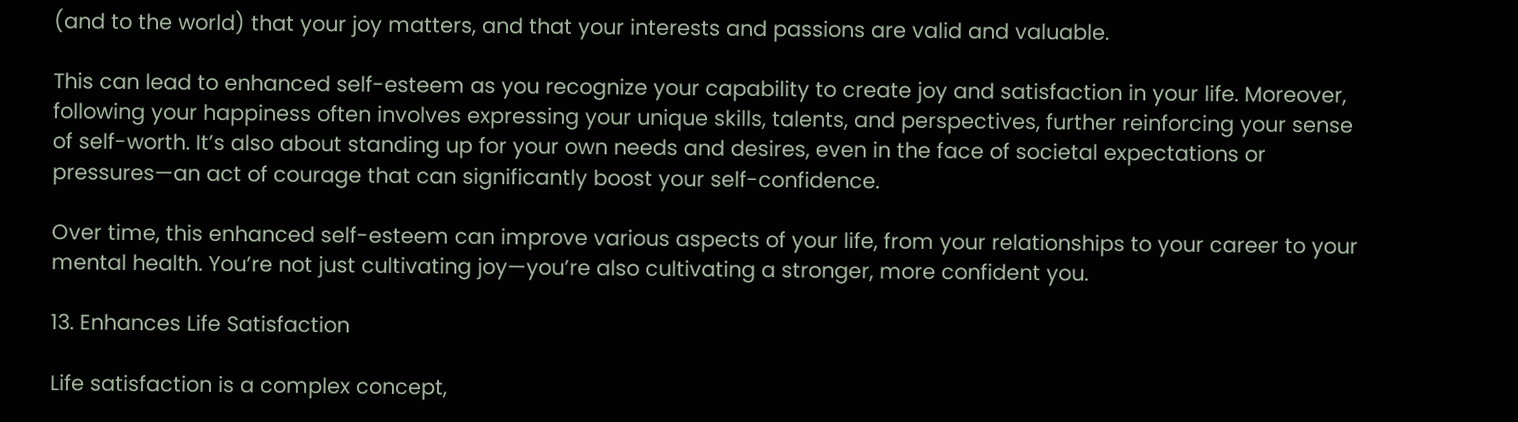(and to the world) that your joy matters, and that your interests and passions are valid and valuable.

This can lead to enhanced self-esteem as you recognize your capability to create joy and satisfaction in your life. Moreover, following your happiness often involves expressing your unique skills, talents, and perspectives, further reinforcing your sense of self-worth. It’s also about standing up for your own needs and desires, even in the face of societal expectations or pressures—an act of courage that can significantly boost your self-confidence.

Over time, this enhanced self-esteem can improve various aspects of your life, from your relationships to your career to your mental health. You’re not just cultivating joy—you’re also cultivating a stronger, more confident you.

13. Enhances Life Satisfaction

Life satisfaction is a complex concept,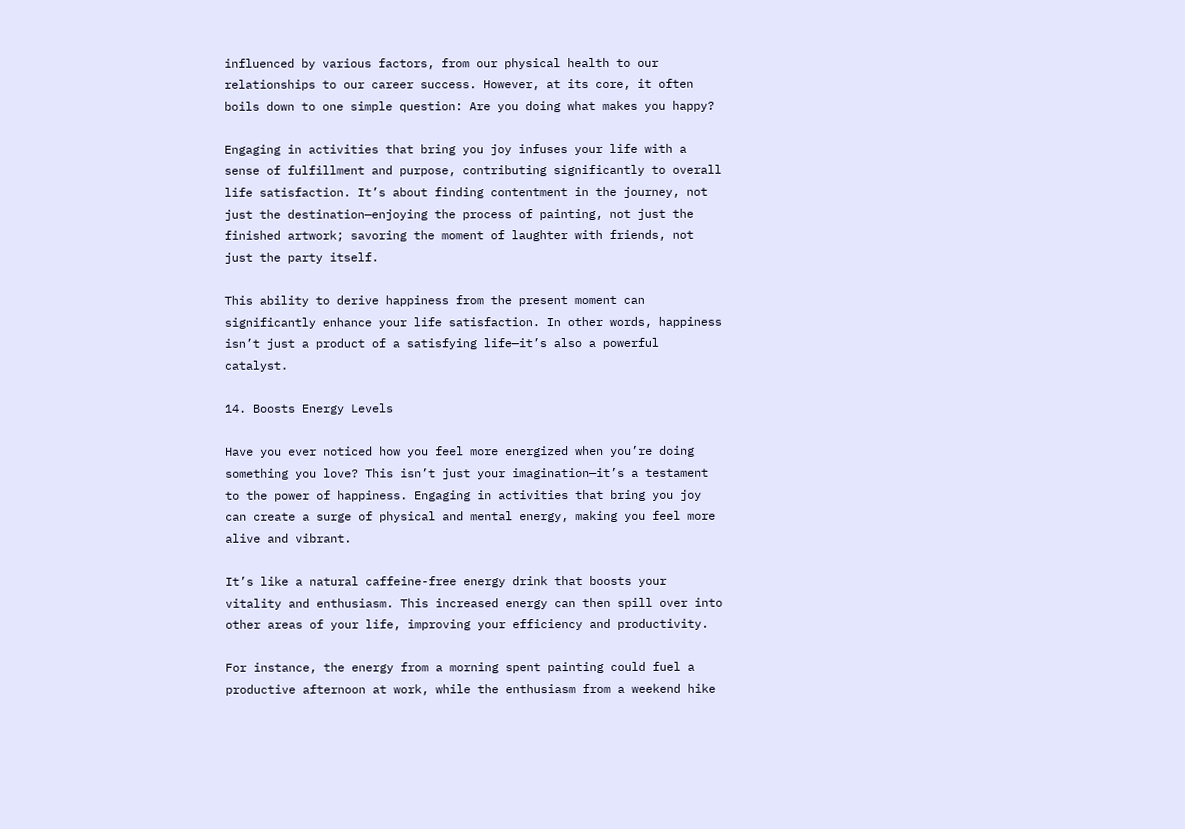influenced by various factors, from our physical health to our relationships to our career success. However, at its core, it often boils down to one simple question: Are you doing what makes you happy?

Engaging in activities that bring you joy infuses your life with a sense of fulfillment and purpose, contributing significantly to overall life satisfaction. It’s about finding contentment in the journey, not just the destination—enjoying the process of painting, not just the finished artwork; savoring the moment of laughter with friends, not just the party itself.

This ability to derive happiness from the present moment can significantly enhance your life satisfaction. In other words, happiness isn’t just a product of a satisfying life—it’s also a powerful catalyst.

14. Boosts Energy Levels

Have you ever noticed how you feel more energized when you’re doing something you love? This isn’t just your imagination—it’s a testament to the power of happiness. Engaging in activities that bring you joy can create a surge of physical and mental energy, making you feel more alive and vibrant.

It’s like a natural caffeine-free energy drink that boosts your vitality and enthusiasm. This increased energy can then spill over into other areas of your life, improving your efficiency and productivity.

For instance, the energy from a morning spent painting could fuel a productive afternoon at work, while the enthusiasm from a weekend hike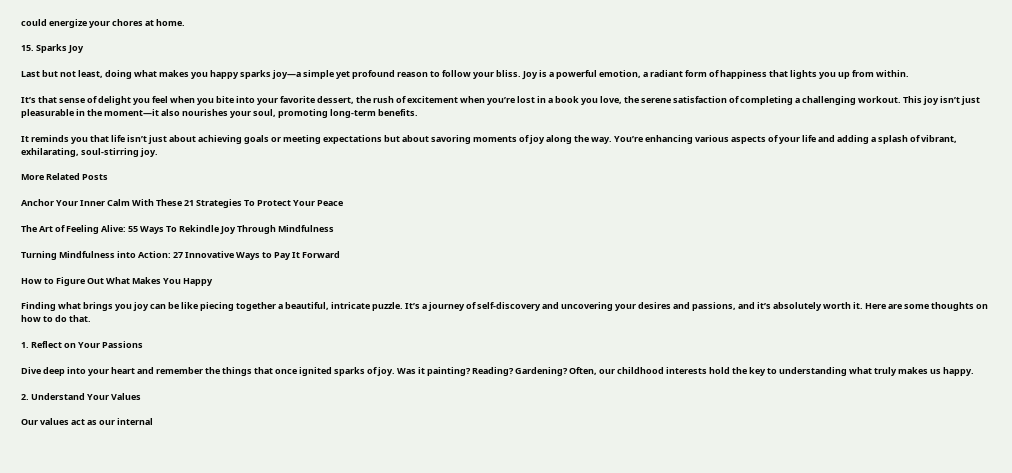could energize your chores at home.

15. Sparks Joy

Last but not least, doing what makes you happy sparks joy—a simple yet profound reason to follow your bliss. Joy is a powerful emotion, a radiant form of happiness that lights you up from within.

It’s that sense of delight you feel when you bite into your favorite dessert, the rush of excitement when you’re lost in a book you love, the serene satisfaction of completing a challenging workout. This joy isn’t just pleasurable in the moment—it also nourishes your soul, promoting long-term benefits.

It reminds you that life isn’t just about achieving goals or meeting expectations but about savoring moments of joy along the way. You’re enhancing various aspects of your life and adding a splash of vibrant, exhilarating, soul-stirring joy.

More Related Posts

Anchor Your Inner Calm With These 21 Strategies To Protect Your Peace

The Art of Feeling Alive: 55 Ways To Rekindle Joy Through Mindfulness

Turning Mindfulness into Action: 27 Innovative Ways to Pay It Forward

How to Figure Out What Makes You Happy

Finding what brings you joy can be like piecing together a beautiful, intricate puzzle. It’s a journey of self-discovery and uncovering your desires and passions, and it’s absolutely worth it. Here are some thoughts on how to do that.

1. Reflect on Your Passions

Dive deep into your heart and remember the things that once ignited sparks of joy. Was it painting? Reading? Gardening? Often, our childhood interests hold the key to understanding what truly makes us happy.

2. Understand Your Values

Our values act as our internal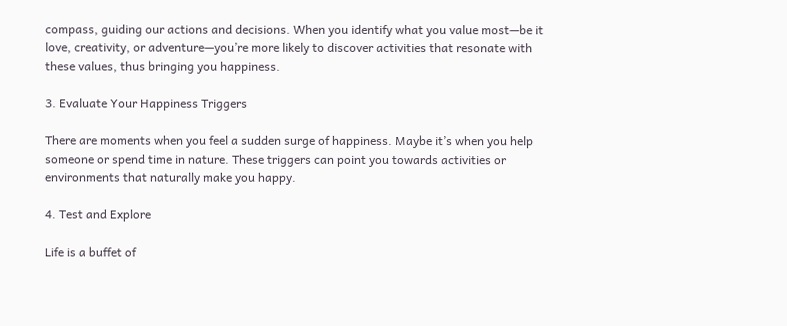compass, guiding our actions and decisions. When you identify what you value most—be it love, creativity, or adventure—you’re more likely to discover activities that resonate with these values, thus bringing you happiness.

3. Evaluate Your Happiness Triggers

There are moments when you feel a sudden surge of happiness. Maybe it’s when you help someone or spend time in nature. These triggers can point you towards activities or environments that naturally make you happy.

4. Test and Explore

Life is a buffet of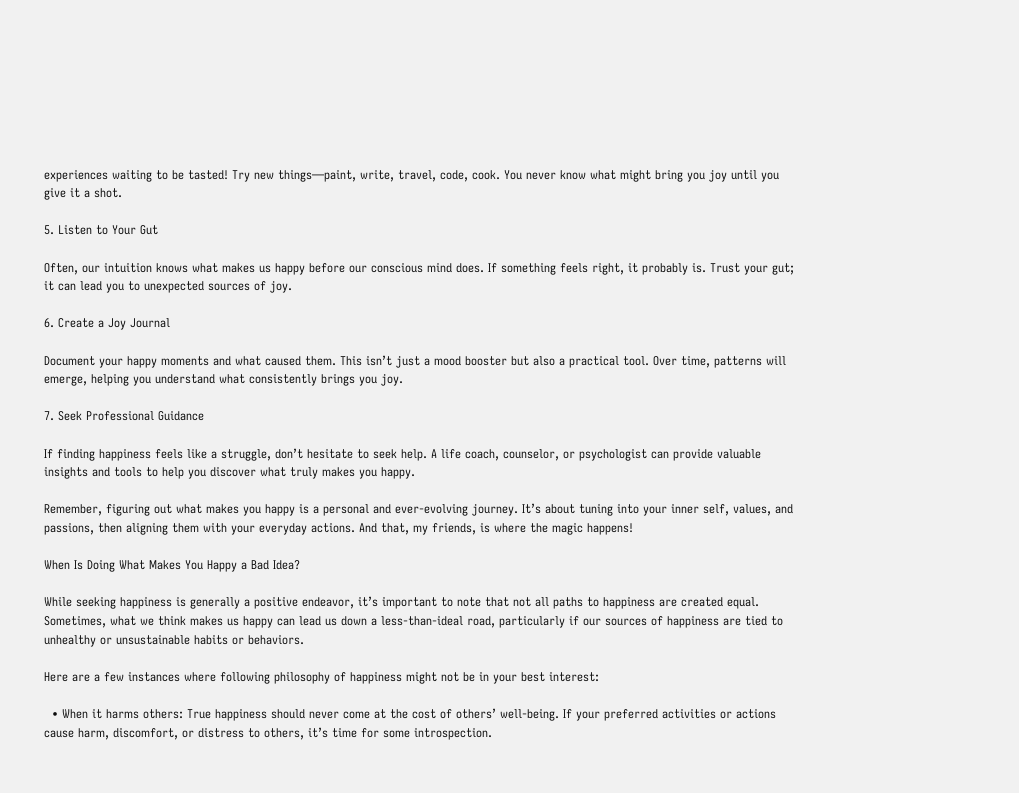experiences waiting to be tasted! Try new things—paint, write, travel, code, cook. You never know what might bring you joy until you give it a shot.

5. Listen to Your Gut

Often, our intuition knows what makes us happy before our conscious mind does. If something feels right, it probably is. Trust your gut; it can lead you to unexpected sources of joy.

6. Create a Joy Journal

Document your happy moments and what caused them. This isn’t just a mood booster but also a practical tool. Over time, patterns will emerge, helping you understand what consistently brings you joy.

7. Seek Professional Guidance

If finding happiness feels like a struggle, don’t hesitate to seek help. A life coach, counselor, or psychologist can provide valuable insights and tools to help you discover what truly makes you happy.

Remember, figuring out what makes you happy is a personal and ever-evolving journey. It’s about tuning into your inner self, values, and passions, then aligning them with your everyday actions. And that, my friends, is where the magic happens!

When Is Doing What Makes You Happy a Bad Idea?

While seeking happiness is generally a positive endeavor, it’s important to note that not all paths to happiness are created equal. Sometimes, what we think makes us happy can lead us down a less-than-ideal road, particularly if our sources of happiness are tied to unhealthy or unsustainable habits or behaviors.

Here are a few instances where following philosophy of happiness might not be in your best interest:

  • When it harms others: True happiness should never come at the cost of others’ well-being. If your preferred activities or actions cause harm, discomfort, or distress to others, it’s time for some introspection.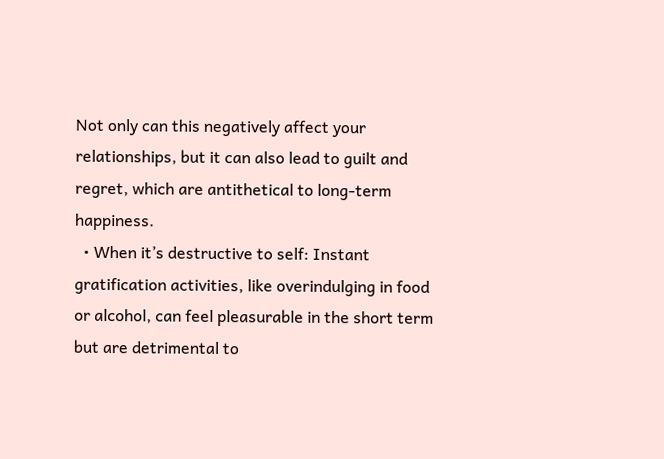Not only can this negatively affect your relationships, but it can also lead to guilt and regret, which are antithetical to long-term happiness.
  • When it’s destructive to self: Instant gratification activities, like overindulging in food or alcohol, can feel pleasurable in the short term but are detrimental to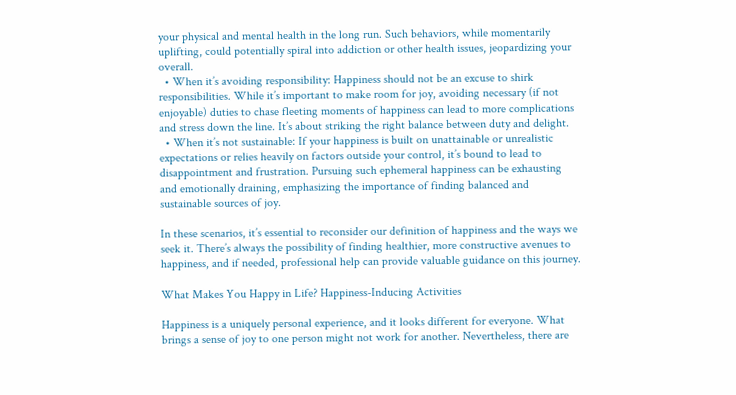your physical and mental health in the long run. Such behaviors, while momentarily uplifting, could potentially spiral into addiction or other health issues, jeopardizing your overall.
  • When it’s avoiding responsibility: Happiness should not be an excuse to shirk responsibilities. While it’s important to make room for joy, avoiding necessary (if not enjoyable) duties to chase fleeting moments of happiness can lead to more complications and stress down the line. It’s about striking the right balance between duty and delight.
  • When it’s not sustainable: If your happiness is built on unattainable or unrealistic expectations or relies heavily on factors outside your control, it’s bound to lead to disappointment and frustration. Pursuing such ephemeral happiness can be exhausting and emotionally draining, emphasizing the importance of finding balanced and sustainable sources of joy.

In these scenarios, it’s essential to reconsider our definition of happiness and the ways we seek it. There’s always the possibility of finding healthier, more constructive avenues to happiness, and if needed, professional help can provide valuable guidance on this journey.

What Makes You Happy in Life? Happiness-Inducing Activities

Happiness is a uniquely personal experience, and it looks different for everyone. What brings a sense of joy to one person might not work for another. Nevertheless, there are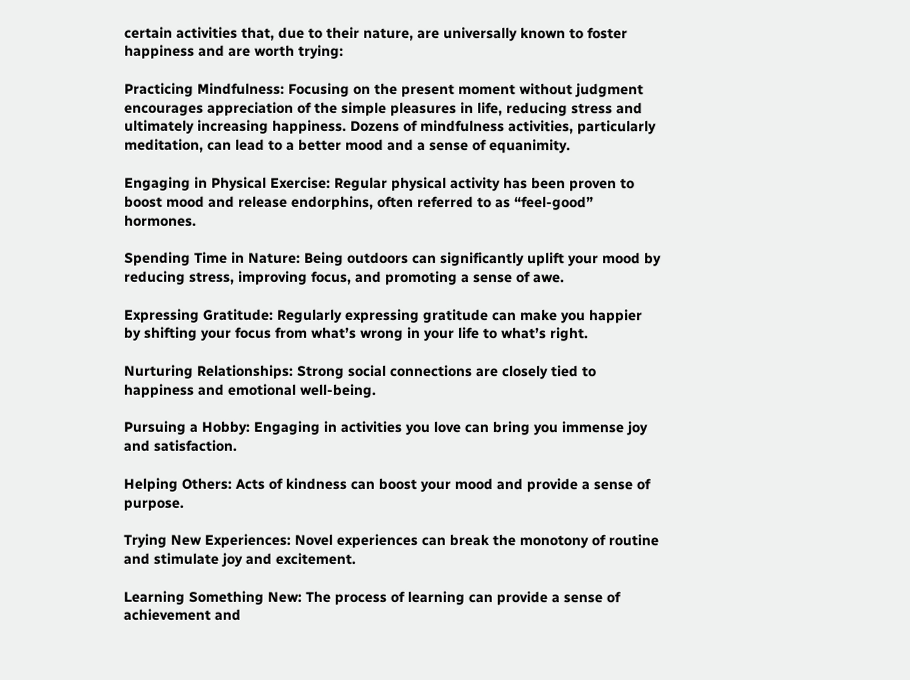certain activities that, due to their nature, are universally known to foster happiness and are worth trying:

Practicing Mindfulness: Focusing on the present moment without judgment encourages appreciation of the simple pleasures in life, reducing stress and ultimately increasing happiness. Dozens of mindfulness activities, particularly meditation, can lead to a better mood and a sense of equanimity.

Engaging in Physical Exercise: Regular physical activity has been proven to boost mood and release endorphins, often referred to as “feel-good” hormones.

Spending Time in Nature: Being outdoors can significantly uplift your mood by reducing stress, improving focus, and promoting a sense of awe.

Expressing Gratitude: Regularly expressing gratitude can make you happier by shifting your focus from what’s wrong in your life to what’s right.

Nurturing Relationships: Strong social connections are closely tied to happiness and emotional well-being.

Pursuing a Hobby: Engaging in activities you love can bring you immense joy and satisfaction.

Helping Others: Acts of kindness can boost your mood and provide a sense of purpose.

Trying New Experiences: Novel experiences can break the monotony of routine and stimulate joy and excitement.

Learning Something New: The process of learning can provide a sense of achievement and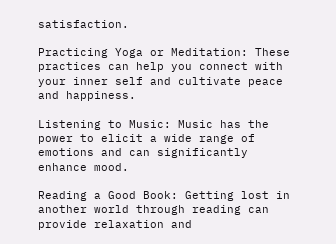satisfaction.

Practicing Yoga or Meditation: These practices can help you connect with your inner self and cultivate peace and happiness.

Listening to Music: Music has the power to elicit a wide range of emotions and can significantly enhance mood.

Reading a Good Book: Getting lost in another world through reading can provide relaxation and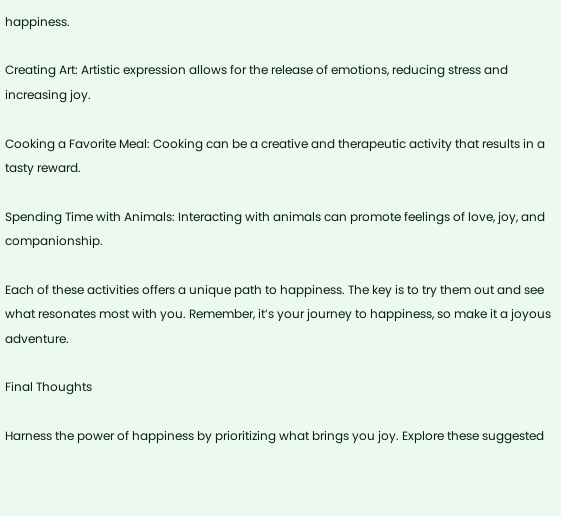happiness.

Creating Art: Artistic expression allows for the release of emotions, reducing stress and increasing joy.

Cooking a Favorite Meal: Cooking can be a creative and therapeutic activity that results in a tasty reward.

Spending Time with Animals: Interacting with animals can promote feelings of love, joy, and companionship.

Each of these activities offers a unique path to happiness. The key is to try them out and see what resonates most with you. Remember, it’s your journey to happiness, so make it a joyous adventure.

Final Thoughts

Harness the power of happiness by prioritizing what brings you joy. Explore these suggested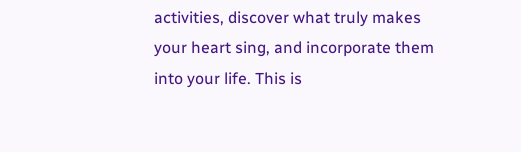activities, discover what truly makes your heart sing, and incorporate them into your life. This is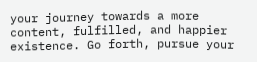your journey towards a more content, fulfilled, and happier existence. Go forth, pursue your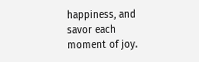happiness, and savor each moment of joy.